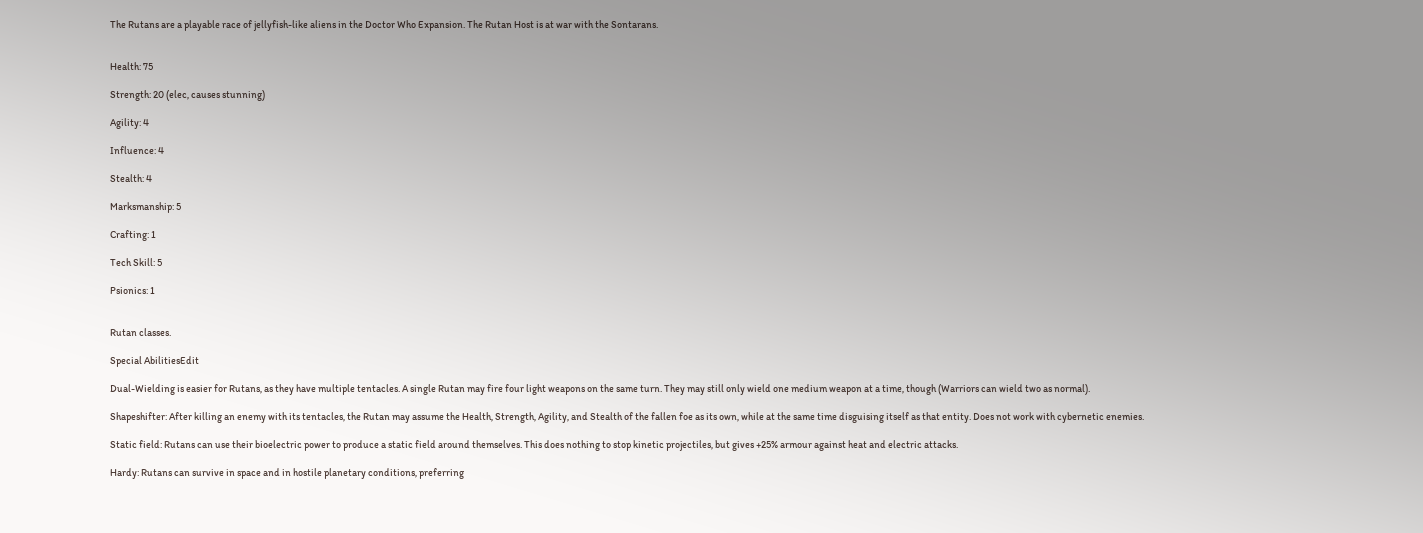The Rutans are a playable race of jellyfish-like aliens in the Doctor Who Expansion. The Rutan Host is at war with the Sontarans.


Health: 75

Strength: 20 (elec, causes stunning)

Agility: 4

Influence: 4

Stealth: 4

Marksmanship: 5

Crafting: 1

Tech Skill: 5

Psionics: 1


Rutan classes.

Special AbilitiesEdit

Dual-Wielding is easier for Rutans, as they have multiple tentacles. A single Rutan may fire four light weapons on the same turn. They may still only wield one medium weapon at a time, though (Warriors can wield two as normal).

Shapeshifter: After killing an enemy with its tentacles, the Rutan may assume the Health, Strength, Agility, and Stealth of the fallen foe as its own, while at the same time disguising itself as that entity. Does not work with cybernetic enemies.

Static field: Rutans can use their bioelectric power to produce a static field around themselves. This does nothing to stop kinetic projectiles, but gives +25% armour against heat and electric attacks.

Hardy: Rutans can survive in space and in hostile planetary conditions, preferring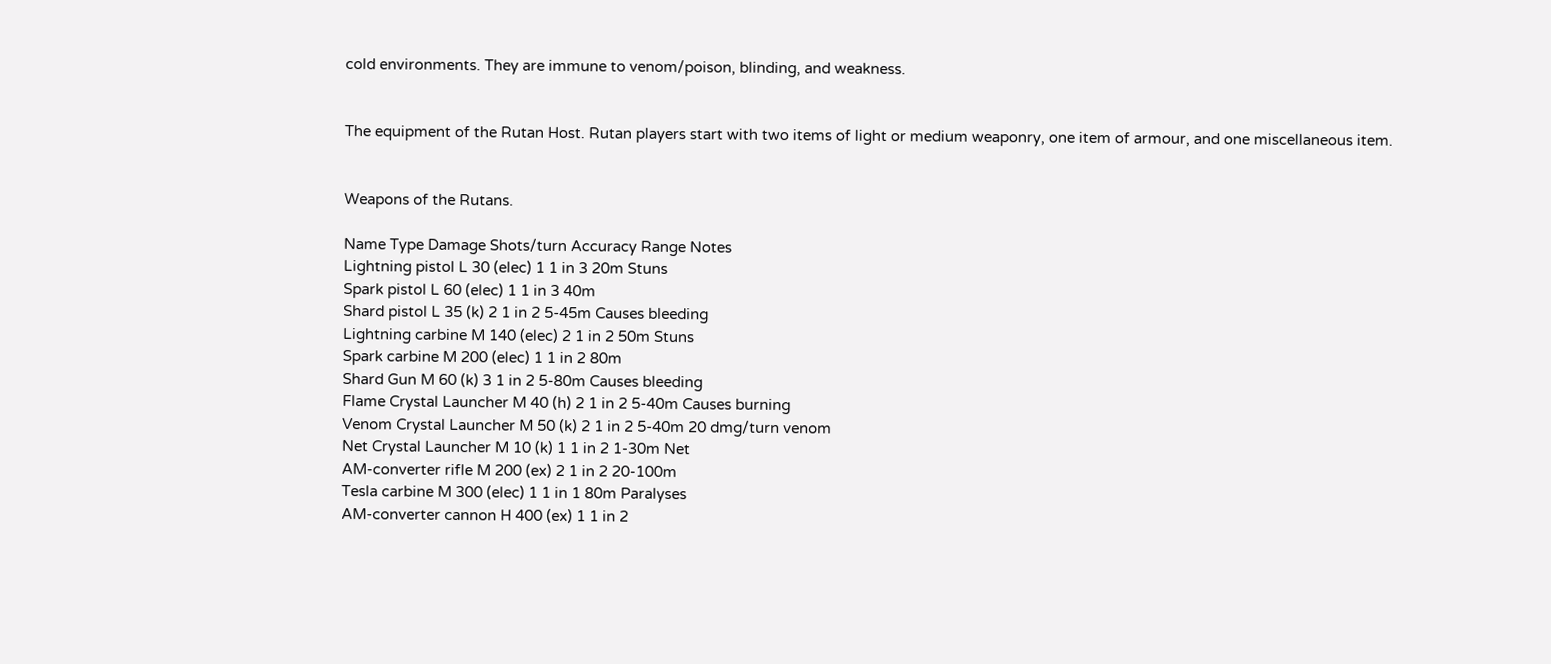cold environments. They are immune to venom/poison, blinding, and weakness.


The equipment of the Rutan Host. Rutan players start with two items of light or medium weaponry, one item of armour, and one miscellaneous item.


Weapons of the Rutans.

Name Type Damage Shots/turn Accuracy Range Notes
Lightning pistol L 30 (elec) 1 1 in 3 20m Stuns
Spark pistol L 60 (elec) 1 1 in 3 40m
Shard pistol L 35 (k) 2 1 in 2 5-45m Causes bleeding
Lightning carbine M 140 (elec) 2 1 in 2 50m Stuns
Spark carbine M 200 (elec) 1 1 in 2 80m
Shard Gun M 60 (k) 3 1 in 2 5-80m Causes bleeding
Flame Crystal Launcher M 40 (h) 2 1 in 2 5-40m Causes burning
Venom Crystal Launcher M 50 (k) 2 1 in 2 5-40m 20 dmg/turn venom
Net Crystal Launcher M 10 (k) 1 1 in 2 1-30m Net
AM-converter rifle M 200 (ex) 2 1 in 2 20-100m
Tesla carbine M 300 (elec) 1 1 in 1 80m Paralyses
AM-converter cannon H 400 (ex) 1 1 in 2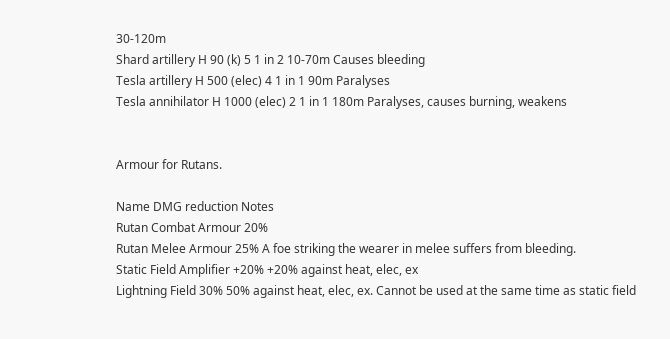30-120m
Shard artillery H 90 (k) 5 1 in 2 10-70m Causes bleeding
Tesla artillery H 500 (elec) 4 1 in 1 90m Paralyses
Tesla annihilator H 1000 (elec) 2 1 in 1 180m Paralyses, causes burning, weakens


Armour for Rutans.

Name DMG reduction Notes
Rutan Combat Armour 20%
Rutan Melee Armour 25% A foe striking the wearer in melee suffers from bleeding.
Static Field Amplifier +20% +20% against heat, elec, ex
Lightning Field 30% 50% against heat, elec, ex. Cannot be used at the same time as static field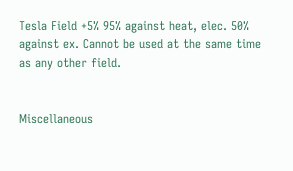Tesla Field +5% 95% against heat, elec. 50% against ex. Cannot be used at the same time as any other field.


Miscellaneous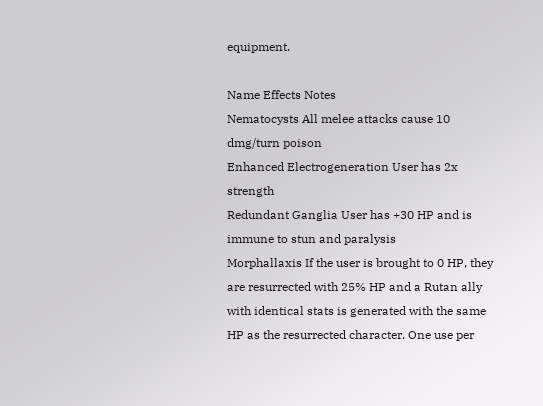equipment.

Name Effects Notes
Nematocysts All melee attacks cause 10 dmg/turn poison
Enhanced Electrogeneration User has 2x strength
Redundant Ganglia User has +30 HP and is immune to stun and paralysis
Morphallaxis If the user is brought to 0 HP, they are resurrected with 25% HP and a Rutan ally with identical stats is generated with the same HP as the resurrected character. One use per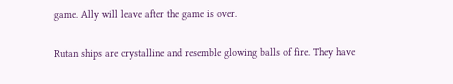game. Ally will leave after the game is over.


Rutan ships are crystalline and resemble glowing balls of fire. They have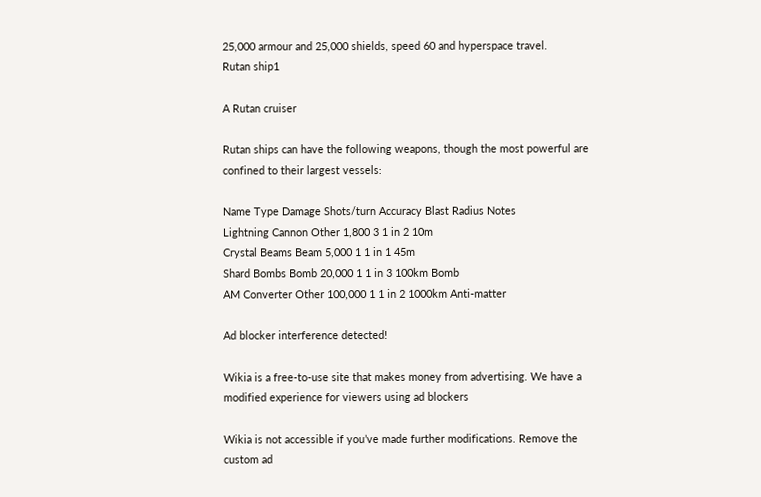25,000 armour and 25,000 shields, speed 60 and hyperspace travel.
Rutan ship1

A Rutan cruiser

Rutan ships can have the following weapons, though the most powerful are confined to their largest vessels:

Name Type Damage Shots/turn Accuracy Blast Radius Notes
Lightning Cannon Other 1,800 3 1 in 2 10m
Crystal Beams Beam 5,000 1 1 in 1 45m
Shard Bombs Bomb 20,000 1 1 in 3 100km Bomb
AM Converter Other 100,000 1 1 in 2 1000km Anti-matter

Ad blocker interference detected!

Wikia is a free-to-use site that makes money from advertising. We have a modified experience for viewers using ad blockers

Wikia is not accessible if you’ve made further modifications. Remove the custom ad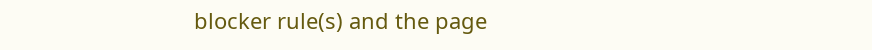blocker rule(s) and the page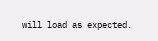will load as expected.